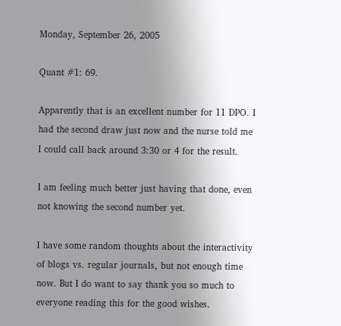Monday, September 26, 2005

Quant #1: 69.

Apparently that is an excellent number for 11 DPO. I had the second draw just now and the nurse told me I could call back around 3:30 or 4 for the result.

I am feeling much better just having that done, even not knowing the second number yet.

I have some random thoughts about the interactivity of blogs vs. regular journals, but not enough time now. But I do want to say thank you so much to everyone reading this for the good wishes.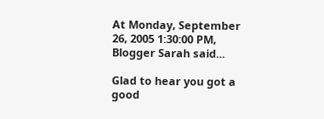At Monday, September 26, 2005 1:30:00 PM, Blogger Sarah said...

Glad to hear you got a good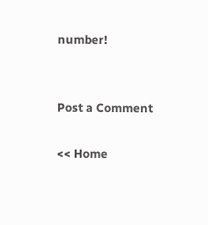number!


Post a Comment

<< Home